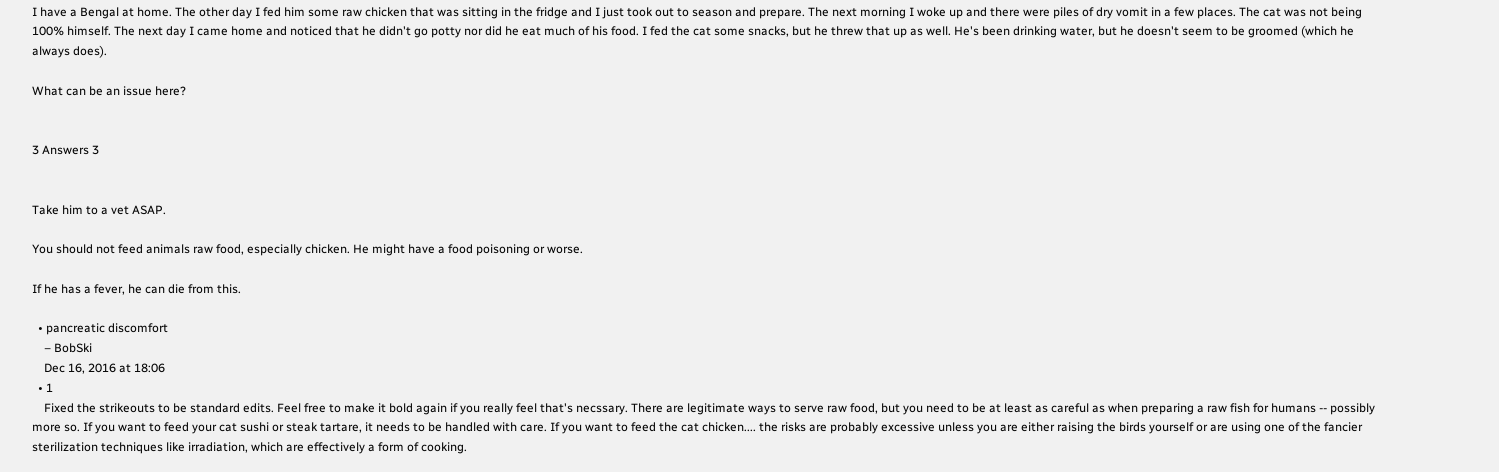I have a Bengal at home. The other day I fed him some raw chicken that was sitting in the fridge and I just took out to season and prepare. The next morning I woke up and there were piles of dry vomit in a few places. The cat was not being 100% himself. The next day I came home and noticed that he didn't go potty nor did he eat much of his food. I fed the cat some snacks, but he threw that up as well. He's been drinking water, but he doesn't seem to be groomed (which he always does).

What can be an issue here?


3 Answers 3


Take him to a vet ASAP.

You should not feed animals raw food, especially chicken. He might have a food poisoning or worse.

If he has a fever, he can die from this.

  • pancreatic discomfort
    – BobSki
    Dec 16, 2016 at 18:06
  • 1
    Fixed the strikeouts to be standard edits. Feel free to make it bold again if you really feel that's necssary. There are legitimate ways to serve raw food, but you need to be at least as careful as when preparing a raw fish for humans -- possibly more so. If you want to feed your cat sushi or steak tartare, it needs to be handled with care. If you want to feed the cat chicken.... the risks are probably excessive unless you are either raising the birds yourself or are using one of the fancier sterilization techniques like irradiation, which are effectively a form of cooking.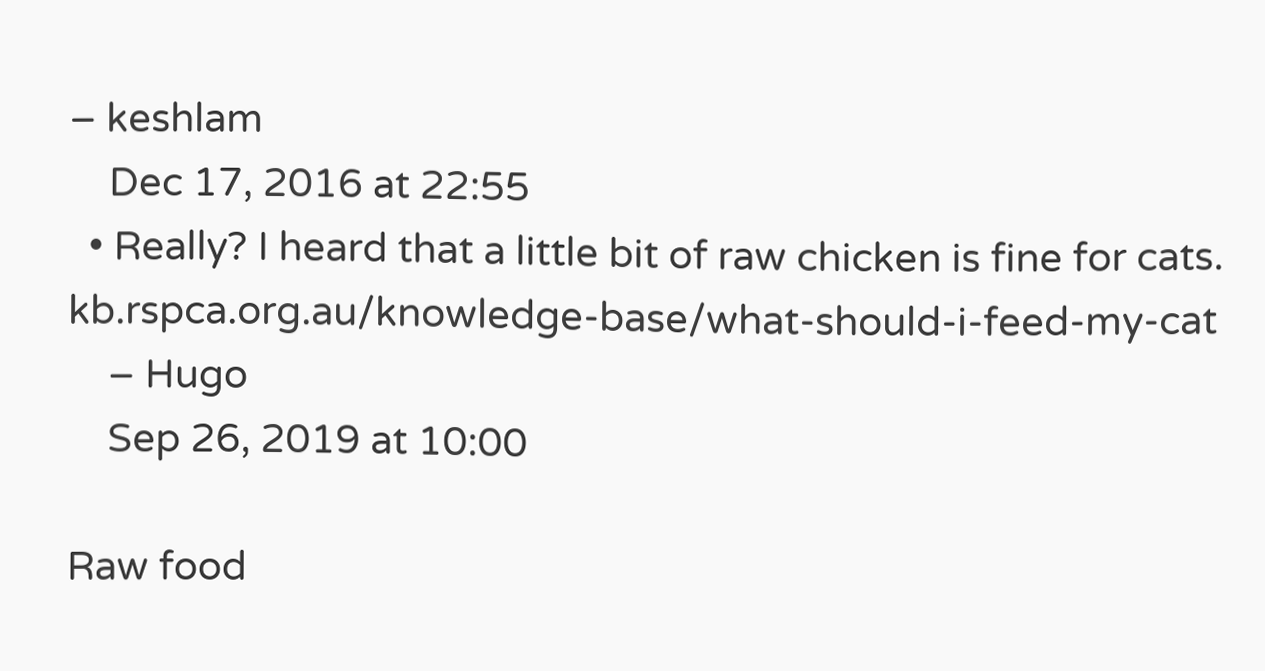– keshlam
    Dec 17, 2016 at 22:55
  • Really? I heard that a little bit of raw chicken is fine for cats. kb.rspca.org.au/knowledge-base/what-should-i-feed-my-cat
    – Hugo
    Sep 26, 2019 at 10:00

Raw food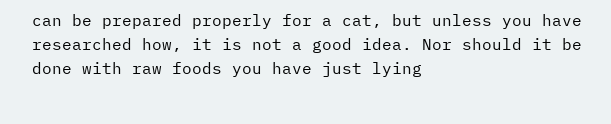can be prepared properly for a cat, but unless you have researched how, it is not a good idea. Nor should it be done with raw foods you have just lying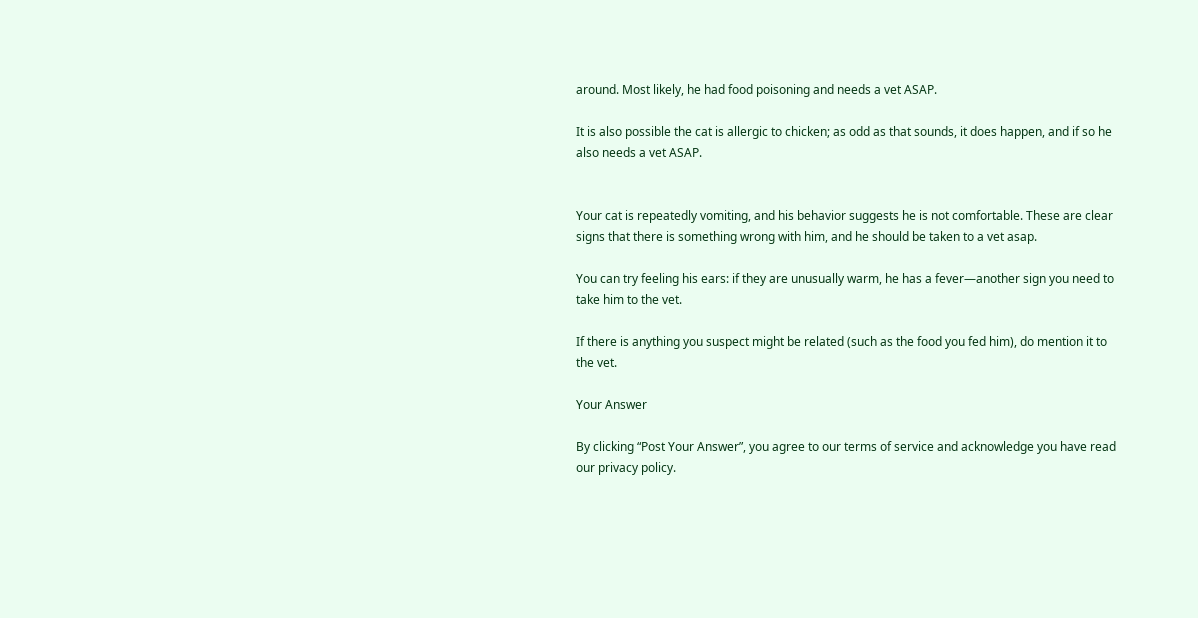around. Most likely, he had food poisoning and needs a vet ASAP.

It is also possible the cat is allergic to chicken; as odd as that sounds, it does happen, and if so he also needs a vet ASAP.


Your cat is repeatedly vomiting, and his behavior suggests he is not comfortable. These are clear signs that there is something wrong with him, and he should be taken to a vet asap.

You can try feeling his ears: if they are unusually warm, he has a fever—another sign you need to take him to the vet.

If there is anything you suspect might be related (such as the food you fed him), do mention it to the vet.

Your Answer

By clicking “Post Your Answer”, you agree to our terms of service and acknowledge you have read our privacy policy.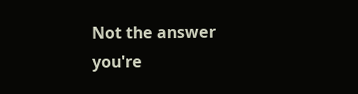Not the answer you're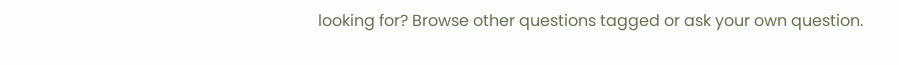looking for? Browse other questions tagged or ask your own question.